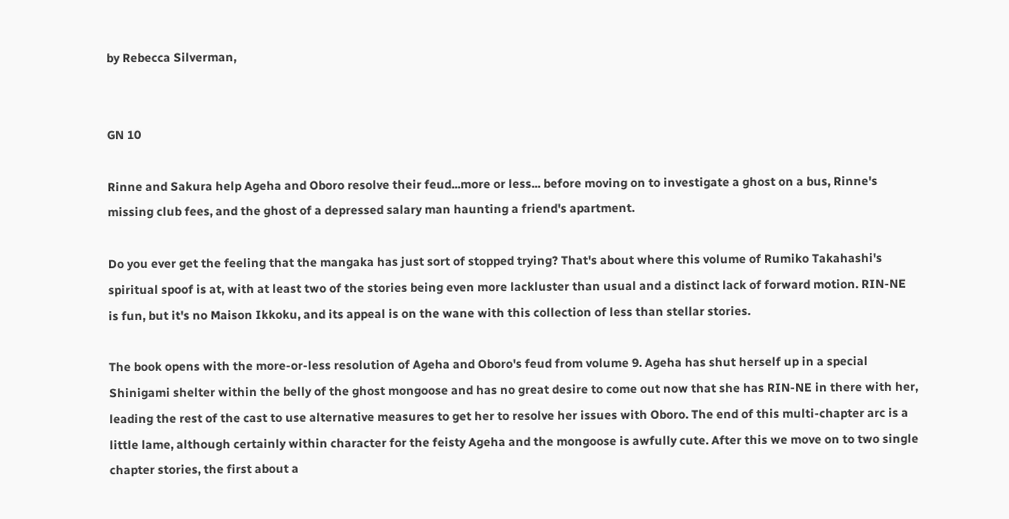by Rebecca Silverman,


GN 10

Rinne and Sakura help Ageha and Oboro resolve their feud...more or less... before moving on to investigate a ghost on a bus, Rinne's missing club fees, and the ghost of a depressed salary man haunting a friend's apartment.

Do you ever get the feeling that the mangaka has just sort of stopped trying? That's about where this volume of Rumiko Takahashi's spiritual spoof is at, with at least two of the stories being even more lackluster than usual and a distinct lack of forward motion. RIN-NE is fun, but it's no Maison Ikkoku, and its appeal is on the wane with this collection of less than stellar stories.

The book opens with the more-or-less resolution of Ageha and Oboro's feud from volume 9. Ageha has shut herself up in a special Shinigami shelter within the belly of the ghost mongoose and has no great desire to come out now that she has RIN-NE in there with her, leading the rest of the cast to use alternative measures to get her to resolve her issues with Oboro. The end of this multi-chapter arc is a little lame, although certainly within character for the feisty Ageha and the mongoose is awfully cute. After this we move on to two single chapter stories, the first about a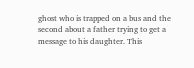ghost who is trapped on a bus and the second about a father trying to get a message to his daughter. This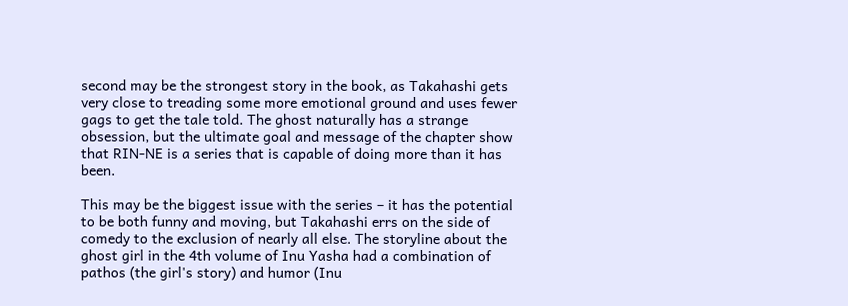second may be the strongest story in the book, as Takahashi gets very close to treading some more emotional ground and uses fewer gags to get the tale told. The ghost naturally has a strange obsession, but the ultimate goal and message of the chapter show that RIN-NE is a series that is capable of doing more than it has been.

This may be the biggest issue with the series – it has the potential to be both funny and moving, but Takahashi errs on the side of comedy to the exclusion of nearly all else. The storyline about the ghost girl in the 4th volume of Inu Yasha had a combination of pathos (the girl's story) and humor (Inu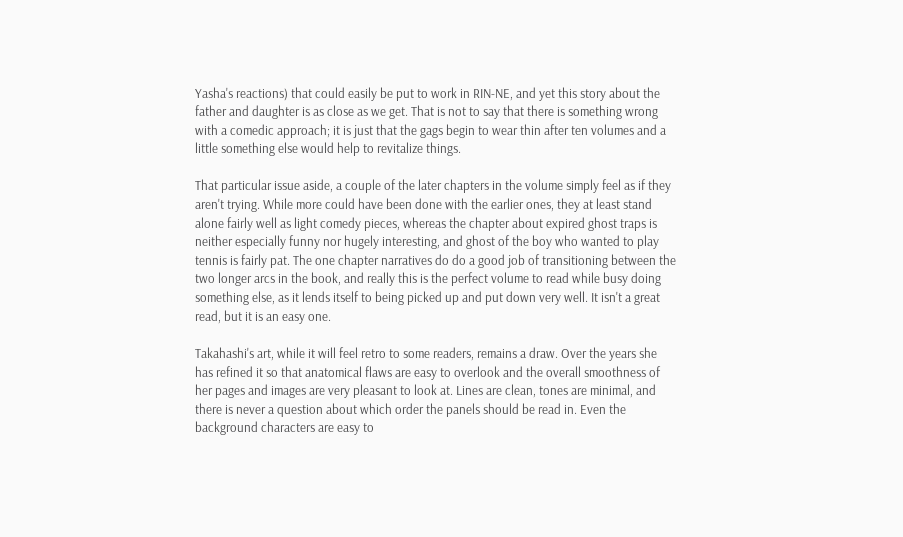Yasha's reactions) that could easily be put to work in RIN-NE, and yet this story about the father and daughter is as close as we get. That is not to say that there is something wrong with a comedic approach; it is just that the gags begin to wear thin after ten volumes and a little something else would help to revitalize things.

That particular issue aside, a couple of the later chapters in the volume simply feel as if they aren't trying. While more could have been done with the earlier ones, they at least stand alone fairly well as light comedy pieces, whereas the chapter about expired ghost traps is neither especially funny nor hugely interesting, and ghost of the boy who wanted to play tennis is fairly pat. The one chapter narratives do do a good job of transitioning between the two longer arcs in the book, and really this is the perfect volume to read while busy doing something else, as it lends itself to being picked up and put down very well. It isn't a great read, but it is an easy one.

Takahashi's art, while it will feel retro to some readers, remains a draw. Over the years she has refined it so that anatomical flaws are easy to overlook and the overall smoothness of her pages and images are very pleasant to look at. Lines are clean, tones are minimal, and there is never a question about which order the panels should be read in. Even the background characters are easy to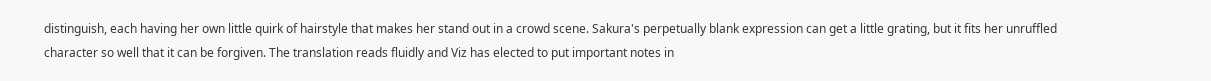distinguish, each having her own little quirk of hairstyle that makes her stand out in a crowd scene. Sakura's perpetually blank expression can get a little grating, but it fits her unruffled character so well that it can be forgiven. The translation reads fluidly and Viz has elected to put important notes in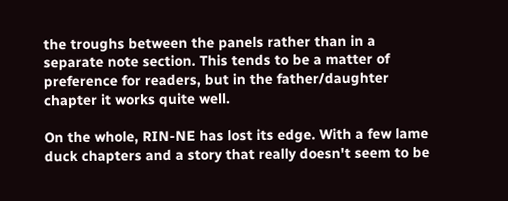the troughs between the panels rather than in a separate note section. This tends to be a matter of preference for readers, but in the father/daughter chapter it works quite well.

On the whole, RIN-NE has lost its edge. With a few lame duck chapters and a story that really doesn't seem to be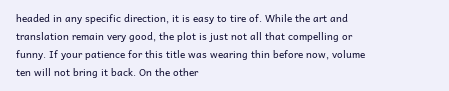headed in any specific direction, it is easy to tire of. While the art and translation remain very good, the plot is just not all that compelling or funny. If your patience for this title was wearing thin before now, volume ten will not bring it back. On the other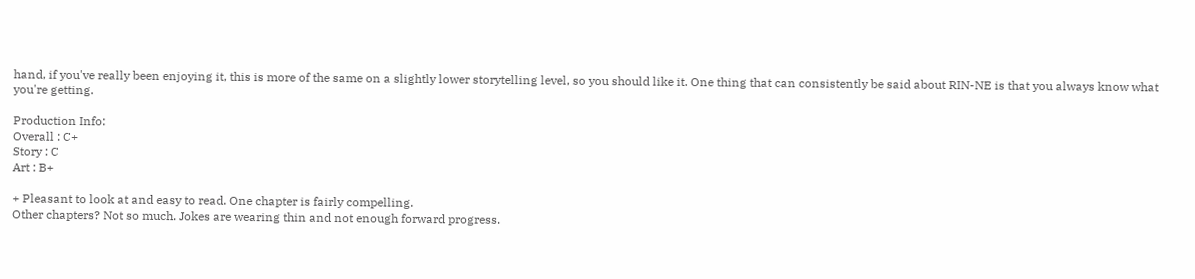hand, if you've really been enjoying it, this is more of the same on a slightly lower storytelling level, so you should like it. One thing that can consistently be said about RIN-NE is that you always know what you're getting.

Production Info:
Overall : C+
Story : C
Art : B+

+ Pleasant to look at and easy to read. One chapter is fairly compelling.
Other chapters? Not so much. Jokes are wearing thin and not enough forward progress.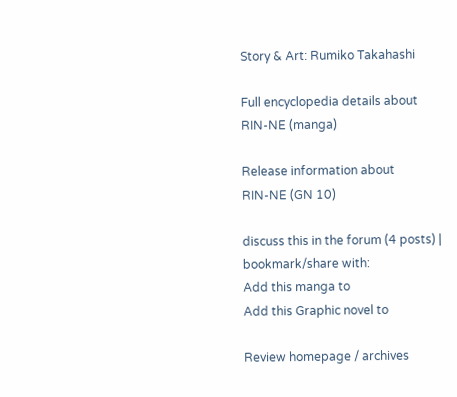Story & Art: Rumiko Takahashi

Full encyclopedia details about
RIN-NE (manga)

Release information about
RIN-NE (GN 10)

discuss this in the forum (4 posts) |
bookmark/share with:
Add this manga to
Add this Graphic novel to

Review homepage / archives